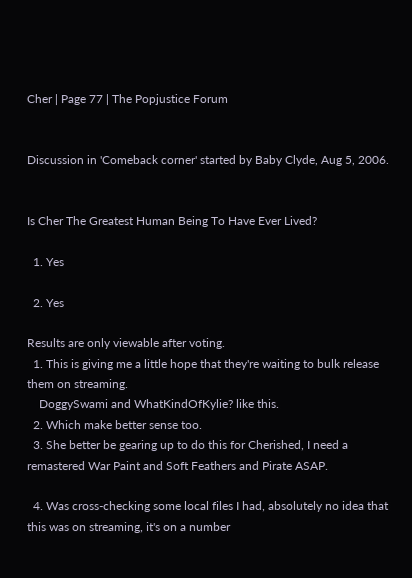Cher | Page 77 | The Popjustice Forum


Discussion in 'Comeback corner' started by Baby Clyde, Aug 5, 2006.


Is Cher The Greatest Human Being To Have Ever Lived?

  1. Yes

  2. Yes

Results are only viewable after voting.
  1. This is giving me a little hope that they're waiting to bulk release them on streaming.
    DoggySwami and WhatKindOfKylie? like this.
  2. Which make better sense too.
  3. She better be gearing up to do this for Cherished, I need a remastered War Paint and Soft Feathers and Pirate ASAP.

  4. Was cross-checking some local files I had, absolutely no idea that this was on streaming, it's on a number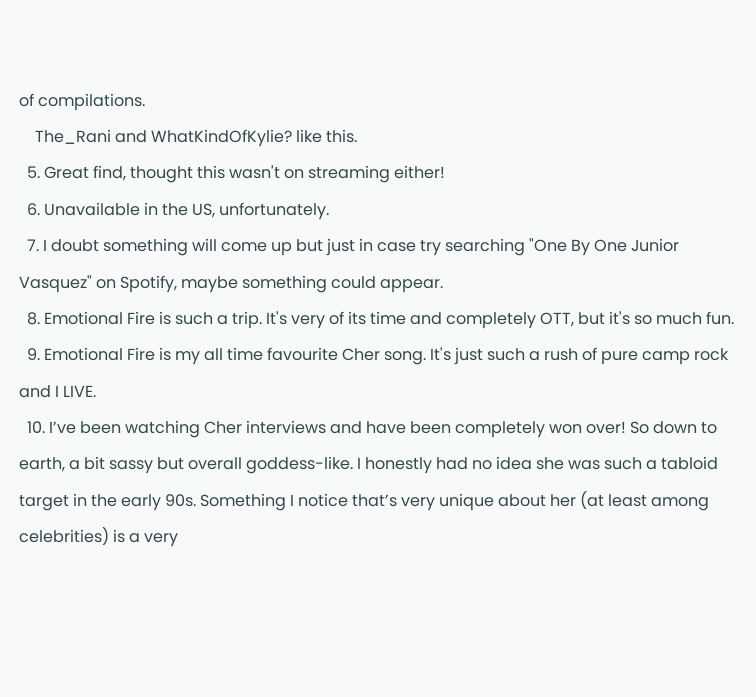of compilations.
    The_Rani and WhatKindOfKylie? like this.
  5. Great find, thought this wasn't on streaming either!
  6. Unavailable in the US, unfortunately.
  7. I doubt something will come up but just in case try searching "One By One Junior Vasquez" on Spotify, maybe something could appear.
  8. Emotional Fire is such a trip. It's very of its time and completely OTT, but it's so much fun.
  9. Emotional Fire is my all time favourite Cher song. It's just such a rush of pure camp rock and I LIVE.
  10. I’ve been watching Cher interviews and have been completely won over! So down to earth, a bit sassy but overall goddess-like. I honestly had no idea she was such a tabloid target in the early 90s. Something I notice that’s very unique about her (at least among celebrities) is a very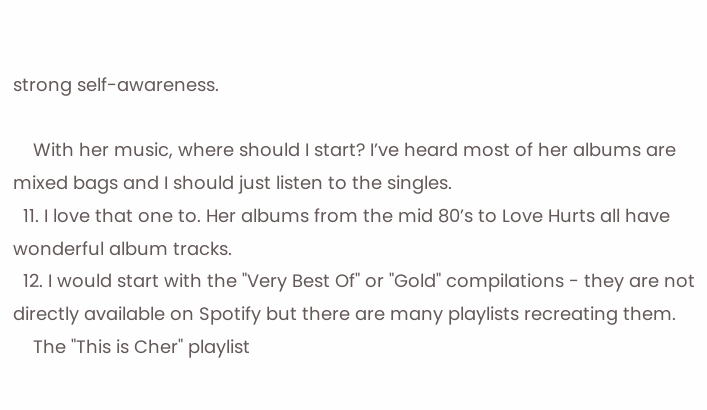strong self-awareness.

    With her music, where should I start? I’ve heard most of her albums are mixed bags and I should just listen to the singles.
  11. I love that one to. Her albums from the mid 80’s to Love Hurts all have wonderful album tracks.
  12. I would start with the "Very Best Of" or "Gold" compilations - they are not directly available on Spotify but there are many playlists recreating them.
    The "This is Cher" playlist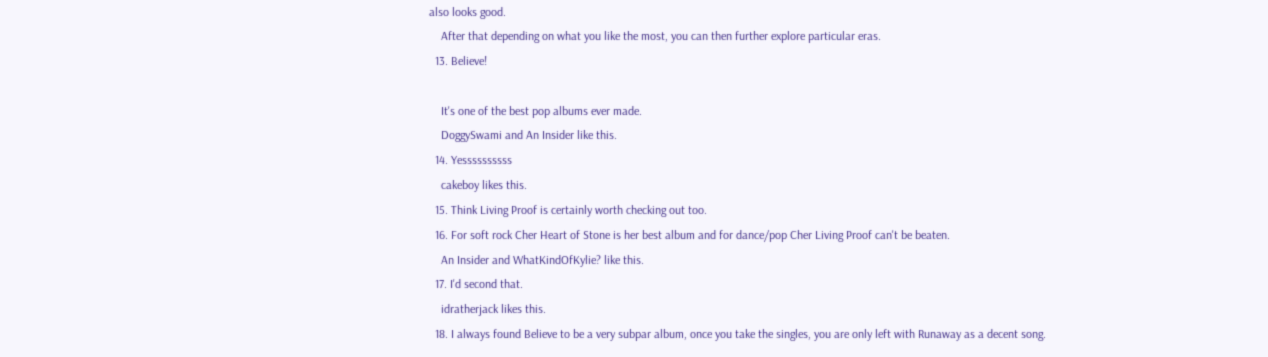also looks good.
    After that depending on what you like the most, you can then further explore particular eras.
  13. Believe!

    It's one of the best pop albums ever made.
    DoggySwami and An Insider like this.
  14. Yessssssssss
    cakeboy likes this.
  15. Think Living Proof is certainly worth checking out too.
  16. For soft rock Cher Heart of Stone is her best album and for dance/pop Cher Living Proof can't be beaten.
    An Insider and WhatKindOfKylie? like this.
  17. I'd second that.
    idratherjack likes this.
  18. I always found Believe to be a very subpar album, once you take the singles, you are only left with Runaway as a decent song.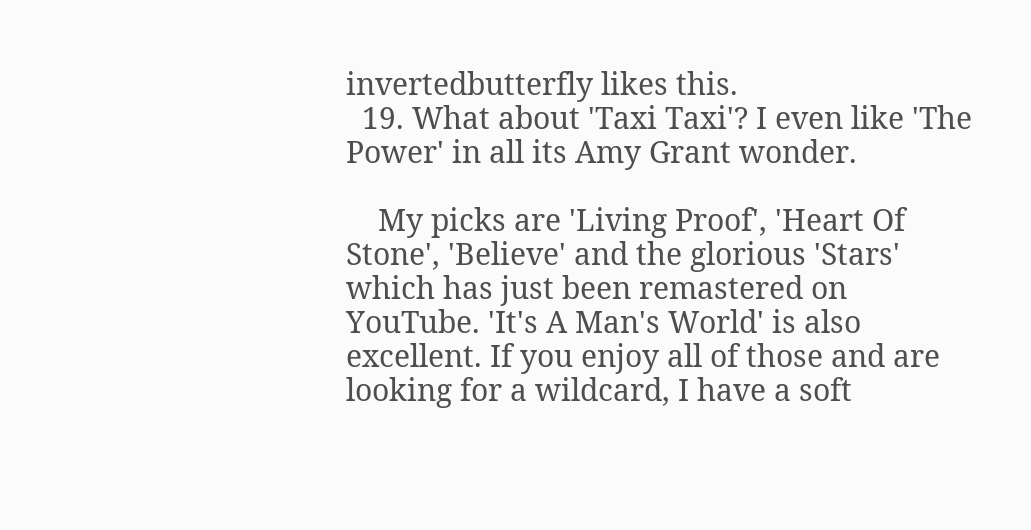invertedbutterfly likes this.
  19. What about 'Taxi Taxi'? I even like 'The Power' in all its Amy Grant wonder.

    My picks are 'Living Proof', 'Heart Of Stone', 'Believe' and the glorious 'Stars' which has just been remastered on YouTube. 'It's A Man's World' is also excellent. If you enjoy all of those and are looking for a wildcard, I have a soft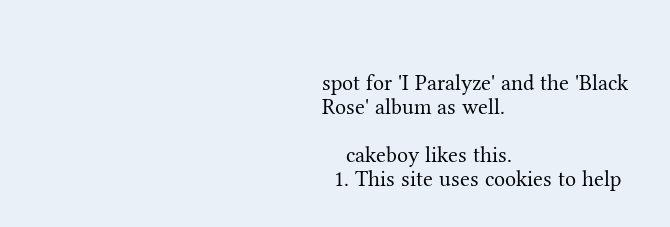spot for 'I Paralyze' and the 'Black Rose' album as well.

    cakeboy likes this.
  1. This site uses cookies to help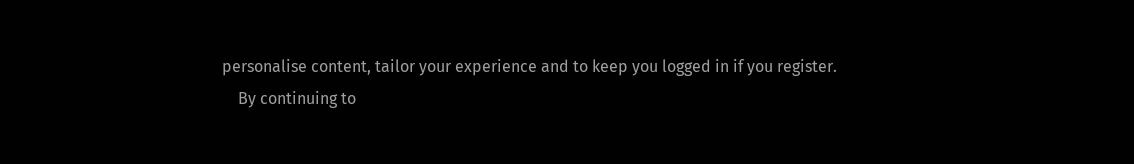personalise content, tailor your experience and to keep you logged in if you register.
    By continuing to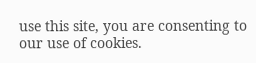use this site, you are consenting to our use of cookies.